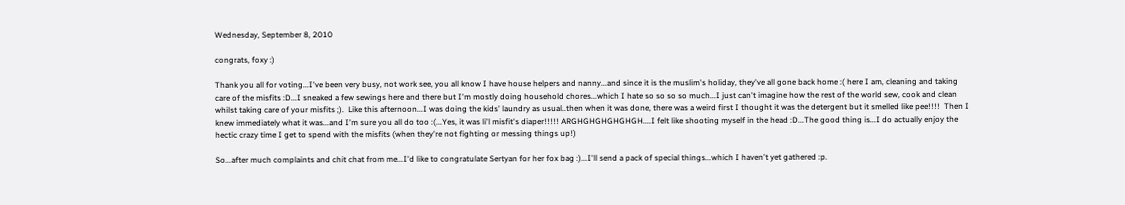Wednesday, September 8, 2010

congrats, foxy :)

Thank you all for voting...I've been very busy, not work see, you all know I have house helpers and nanny...and since it is the muslim's holiday, they've all gone back home :( here I am, cleaning and taking care of the misfits :D...I sneaked a few sewings here and there but I'm mostly doing household chores...which I hate so so so so much...I just can't imagine how the rest of the world sew, cook and clean whilst taking care of your misfits ;).  Like this afternoon...I was doing the kids' laundry as usual..then when it was done, there was a weird first I thought it was the detergent but it smelled like pee!!!!  Then I knew immediately what it was...and I'm sure you all do too :(...Yes, it was li'l misfit's diaper!!!!! ARGHGHGHGHGHGH....I felt like shooting myself in the head :D...The good thing is...I do actually enjoy the hectic crazy time I get to spend with the misfits (when they're not fighting or messing things up!)

So...after much complaints and chit chat from me...I'd like to congratulate Sertyan for her fox bag :)...I'll send a pack of special things...which I haven't yet gathered :p.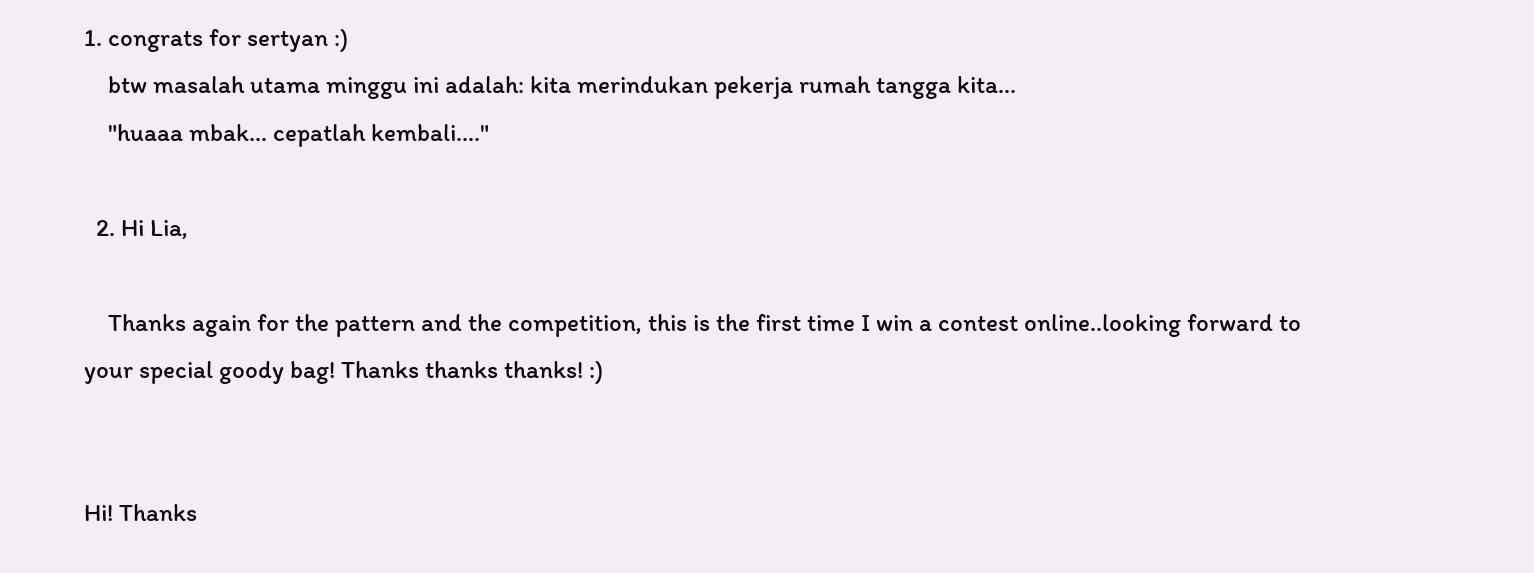1. congrats for sertyan :)
    btw masalah utama minggu ini adalah: kita merindukan pekerja rumah tangga kita...
    "huaaa mbak... cepatlah kembali...."

  2. Hi Lia,

    Thanks again for the pattern and the competition, this is the first time I win a contest online..looking forward to your special goody bag! Thanks thanks thanks! :)


Hi! Thanks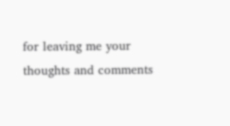for leaving me your thoughts and comments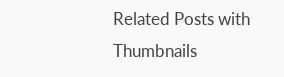Related Posts with Thumbnails